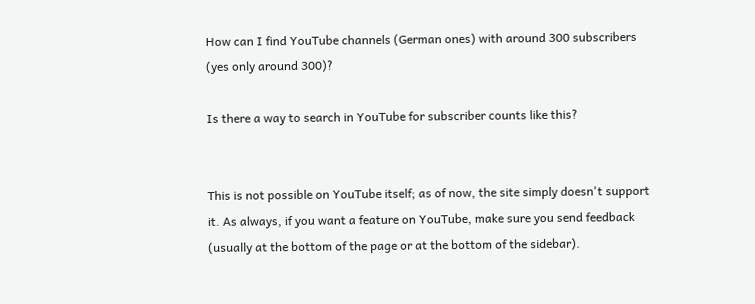How can I find YouTube channels (German ones) with around 300 subscribers (yes only around 300)?

Is there a way to search in YouTube for subscriber counts like this?


This is not possible on YouTube itself; as of now, the site simply doesn't support it. As always, if you want a feature on YouTube, make sure you send feedback (usually at the bottom of the page or at the bottom of the sidebar).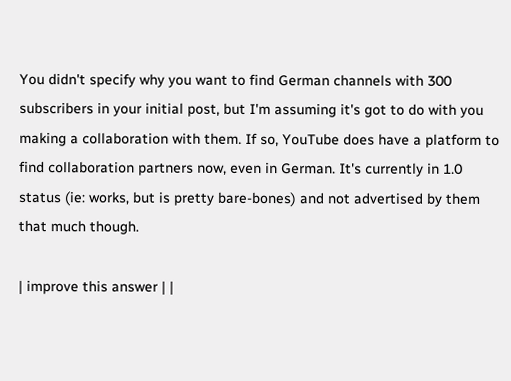You didn't specify why you want to find German channels with 300 subscribers in your initial post, but I'm assuming it's got to do with you making a collaboration with them. If so, YouTube does have a platform to find collaboration partners now, even in German. It's currently in 1.0 status (ie: works, but is pretty bare-bones) and not advertised by them that much though.

| improve this answer | |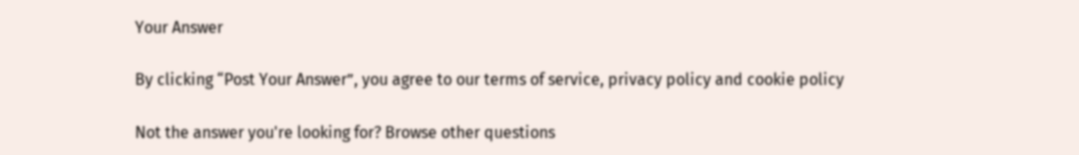Your Answer

By clicking “Post Your Answer”, you agree to our terms of service, privacy policy and cookie policy

Not the answer you're looking for? Browse other questions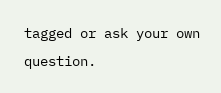tagged or ask your own question.